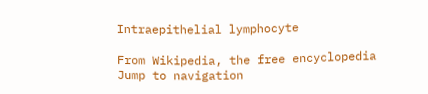Intraepithelial lymphocyte

From Wikipedia, the free encyclopedia
Jump to navigation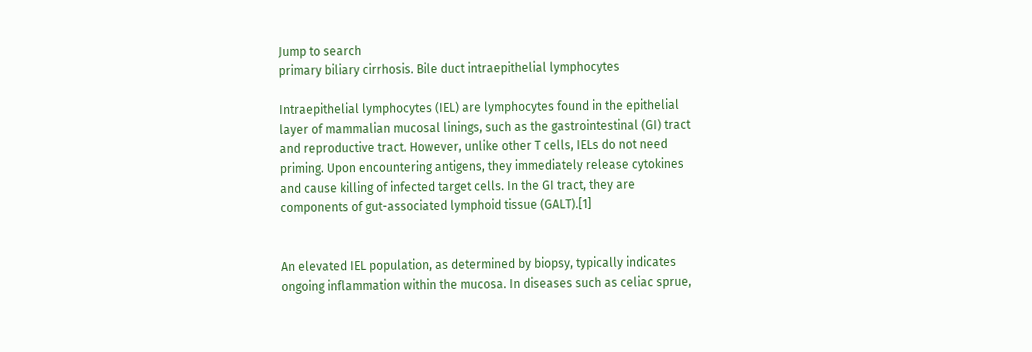Jump to search
primary biliary cirrhosis. Bile duct intraepithelial lymphocytes

Intraepithelial lymphocytes (IEL) are lymphocytes found in the epithelial layer of mammalian mucosal linings, such as the gastrointestinal (GI) tract and reproductive tract. However, unlike other T cells, IELs do not need priming. Upon encountering antigens, they immediately release cytokines and cause killing of infected target cells. In the GI tract, they are components of gut-associated lymphoid tissue (GALT).[1]


An elevated IEL population, as determined by biopsy, typically indicates ongoing inflammation within the mucosa. In diseases such as celiac sprue,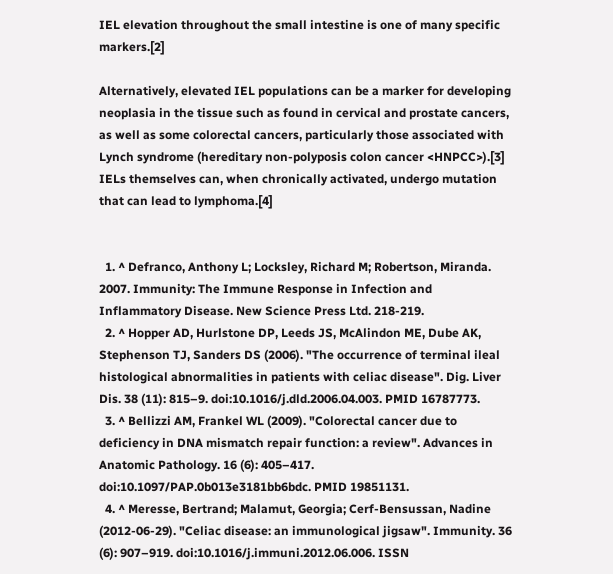IEL elevation throughout the small intestine is one of many specific markers.[2]

Alternatively, elevated IEL populations can be a marker for developing neoplasia in the tissue such as found in cervical and prostate cancers, as well as some colorectal cancers, particularly those associated with Lynch syndrome (hereditary non-polyposis colon cancer <HNPCC>).[3] IELs themselves can, when chronically activated, undergo mutation that can lead to lymphoma.[4]


  1. ^ Defranco, Anthony L; Locksley, Richard M; Robertson, Miranda. 2007. Immunity: The Immune Response in Infection and Inflammatory Disease. New Science Press Ltd. 218-219.
  2. ^ Hopper AD, Hurlstone DP, Leeds JS, McAlindon ME, Dube AK, Stephenson TJ, Sanders DS (2006). "The occurrence of terminal ileal histological abnormalities in patients with celiac disease". Dig. Liver Dis. 38 (11): 815–9. doi:10.1016/j.dld.2006.04.003. PMID 16787773.
  3. ^ Bellizzi AM, Frankel WL (2009). "Colorectal cancer due to deficiency in DNA mismatch repair function: a review". Advances in Anatomic Pathology. 16 (6): 405–417. doi:10.1097/PAP.0b013e3181bb6bdc. PMID 19851131.
  4. ^ Meresse, Bertrand; Malamut, Georgia; Cerf-Bensussan, Nadine (2012-06-29). "Celiac disease: an immunological jigsaw". Immunity. 36 (6): 907–919. doi:10.1016/j.immuni.2012.06.006. ISSN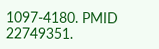1097-4180. PMID 22749351.